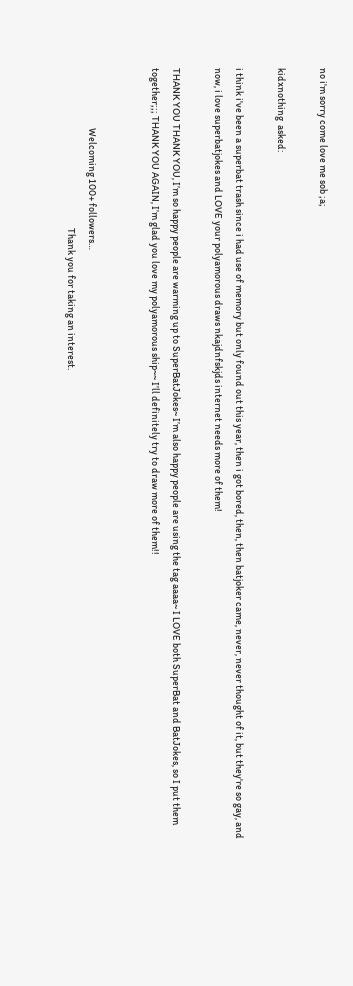no i'm sorry come love me sob ;a;

kidxnothing  asked:

i think i've been a superbat trash since i had use of memory but only found out this year, then i got bored, then, then batjoker came, never, never thought of it, but they're so gay, and now, i love superbatjokes and LOVE your polyamorous draws nkajdnfskjds internet needs more of them!

THANK YOU THANK YOU, I’m so happy people are warming up to SuperBatJokes~ I’m also happy people are using the tag aaaa~ I LOVE both SuperBat and BatJokes, so I put them together;;; THANK YOU AGAIN, I’m glad you love my polyamorous ship~~ I’ll definitely try to draw more of them!!


                              Welcoming 100+ followers…
                                                                                Thank you for taking an interest.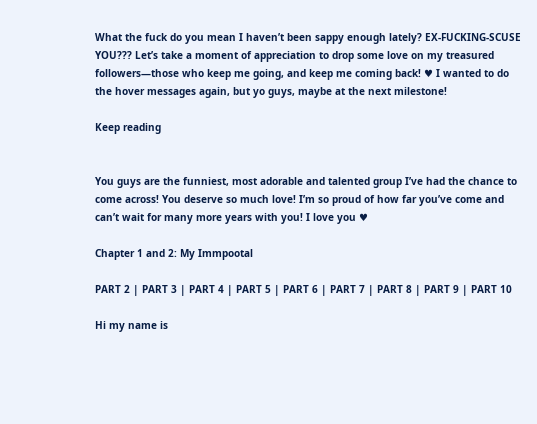What the fuck do you mean I haven’t been sappy enough lately? EX-FUCKING-SCUSE YOU??? Let’s take a moment of appreciation to drop some love on my treasured followers—those who keep me going, and keep me coming back! ♥ I wanted to do the hover messages again, but yo guys, maybe at the next milestone!

Keep reading


You guys are the funniest, most adorable and talented group I’ve had the chance to come across! You deserve so much love! I’m so proud of how far you’ve come and can’t wait for many more years with you! I love you ♥

Chapter 1 and 2: My Immpootal

PART 2 | PART 3 | PART 4 | PART 5 | PART 6 | PART 7 | PART 8 | PART 9 | PART 10

Hi my name is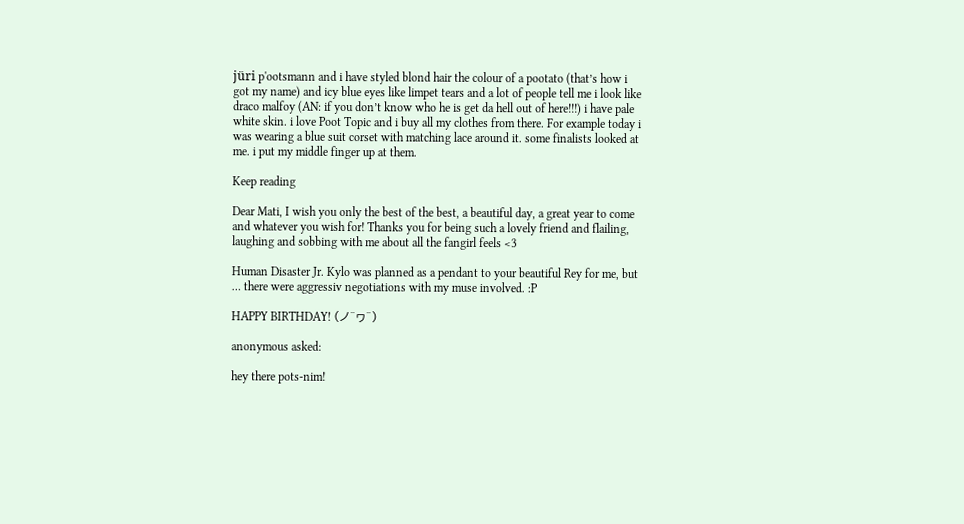jüri p'ootsmann and i have styled blond hair the colour of a pootato (that’s how i got my name) and icy blue eyes like limpet tears and a lot of people tell me i look like draco malfoy (AN: if you don’t know who he is get da hell out of here!!!) i have pale white skin. i love Poot Topic and i buy all my clothes from there. For example today i was wearing a blue suit corset with matching lace around it. some finalists looked at me. i put my middle finger up at them.

Keep reading

Dear Mati, I wish you only the best of the best, a beautiful day, a great year to come and whatever you wish for! Thanks you for being such a lovely friend and flailing, laughing and sobbing with me about all the fangirl feels <3

Human Disaster Jr. Kylo was planned as a pendant to your beautiful Rey for me, but … there were aggressiv negotiations with my muse involved. :P

HAPPY BIRTHDAY! (ノ^ヮ^)

anonymous asked:

hey there pots-nim!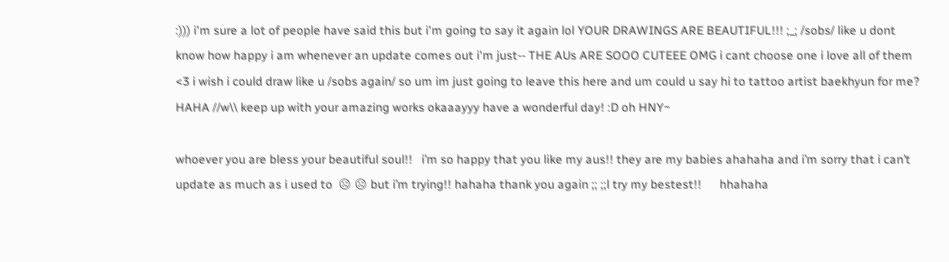:))) i'm sure a lot of people have said this but i'm going to say it again lol YOUR DRAWINGS ARE BEAUTIFUL!!! ;_; /sobs/ like u dont know how happy i am whenever an update comes out i'm just-- THE AUs ARE SOOO CUTEEE OMG i cant choose one i love all of them <3 i wish i could draw like u /sobs again/ so um im just going to leave this here and um could u say hi to tattoo artist baekhyun for me? HAHA //w\\ keep up with your amazing works okaaayyy have a wonderful day! :D oh HNY~

whoever you are bless your beautiful soul!!   i’m so happy that you like my aus!! they are my babies ahahaha and i’m sorry that i can’t update as much as i used to  ☹ ☹ but i’m trying!! hahaha thank you again ;; ;;l try my bestest!!      hhahaha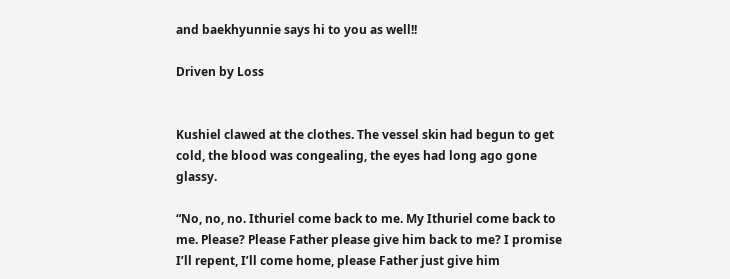and baekhyunnie says hi to you as well!!

Driven by Loss


Kushiel clawed at the clothes. The vessel skin had begun to get cold, the blood was congealing, the eyes had long ago gone glassy.

“No, no, no. Ithuriel come back to me. My Ithuriel come back to me. Please? Please Father please give him back to me? I promise I’ll repent, I’ll come home, please Father just give him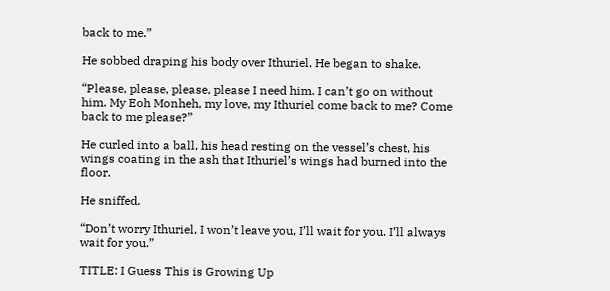back to me.”

He sobbed draping his body over Ithuriel. He began to shake.

“Please, please, please, please I need him. I can’t go on without him. My Eoh Monheh, my love, my Ithuriel come back to me? Come back to me please?”

He curled into a ball, his head resting on the vessel’s chest, his wings coating in the ash that Ithuriel’s wings had burned into the floor.

He sniffed.

“Don’t worry Ithuriel, I won’t leave you, I’ll wait for you. I’ll always wait for you.”

TITLE: I Guess This is Growing Up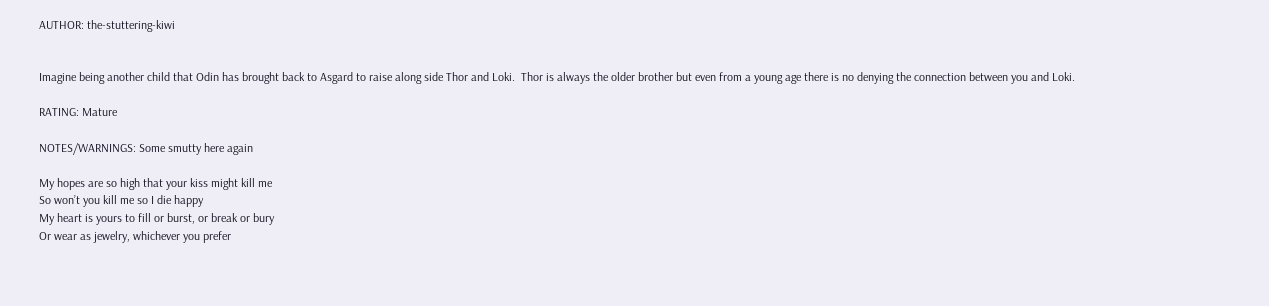AUTHOR: the-stuttering-kiwi


Imagine being another child that Odin has brought back to Asgard to raise along side Thor and Loki.  Thor is always the older brother but even from a young age there is no denying the connection between you and Loki.

RATING: Mature

NOTES/WARNINGS: Some smutty here again

My hopes are so high that your kiss might kill me
So won’t you kill me so I die happy
My heart is yours to fill or burst, or break or bury
Or wear as jewelry, whichever you prefer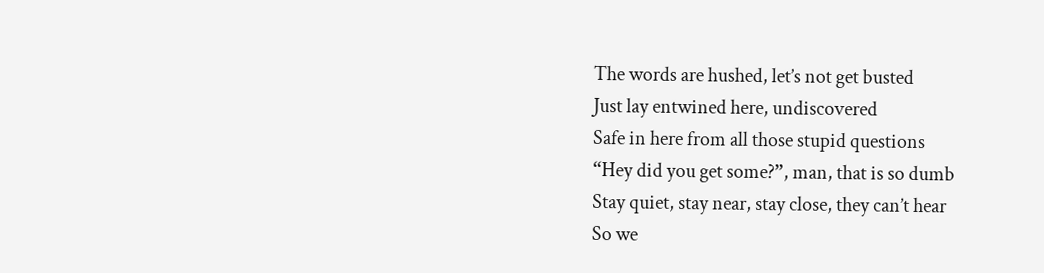The words are hushed, let’s not get busted
Just lay entwined here, undiscovered
Safe in here from all those stupid questions
“Hey did you get some?”, man, that is so dumb
Stay quiet, stay near, stay close, they can’t hear
So we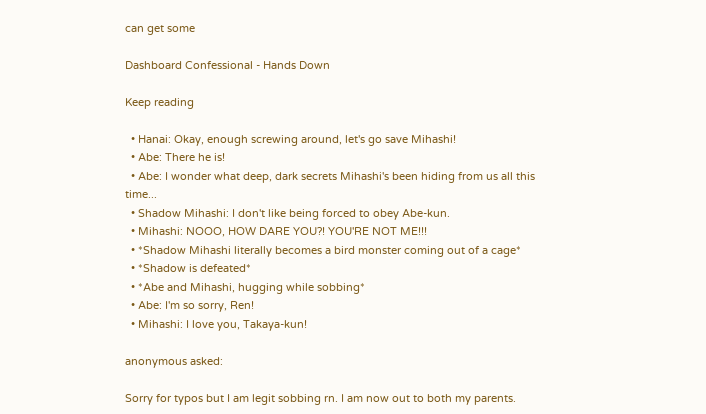can get some

Dashboard Confessional - Hands Down

Keep reading

  • Hanai: Okay, enough screwing around, let's go save Mihashi!
  • Abe: There he is!
  • Abe: I wonder what deep, dark secrets Mihashi's been hiding from us all this time...
  • Shadow Mihashi: I don't like being forced to obey Abe-kun.
  • Mihashi: NOOO, HOW DARE YOU?! YOU'RE NOT ME!!!
  • *Shadow Mihashi literally becomes a bird monster coming out of a cage*
  • *Shadow is defeated*
  • *Abe and Mihashi, hugging while sobbing*
  • Abe: I'm so sorry, Ren!
  • Mihashi: I love you, Takaya-kun!

anonymous asked:

Sorry for typos but I am legit sobbing rn. I am now out to both my parents.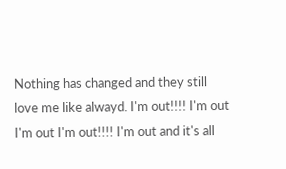Nothing has changed and they still love me like alwayd. I'm out!!!! I'm out I'm out I'm out!!!! I'm out and it's all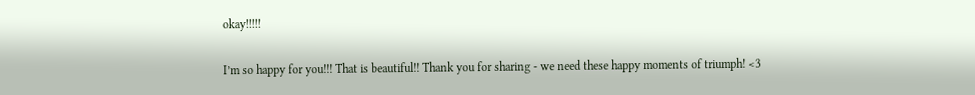okay!!!!!

I’m so happy for you!!! That is beautiful!! Thank you for sharing - we need these happy moments of triumph! <3